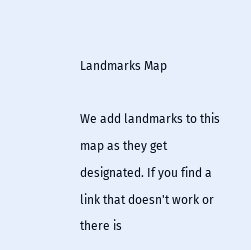Landmarks Map

We add landmarks to this map as they get designated. If you find a link that doesn't work or there is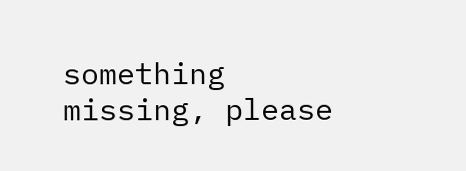something missing, please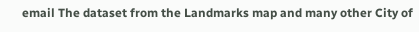email The dataset from the Landmarks map and many other City of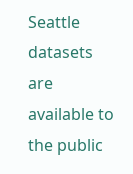Seattle datasets are available to the public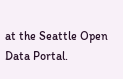at the Seattle Open Data Portal.